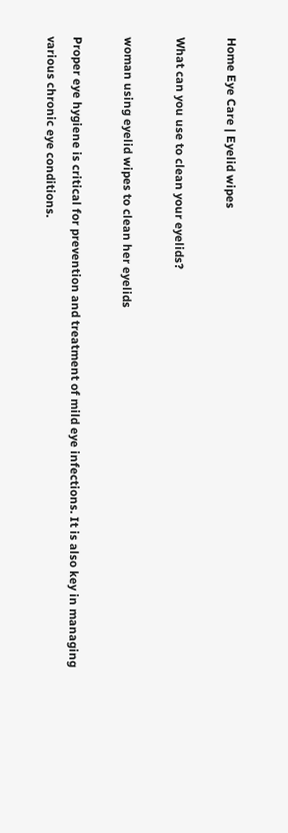Home Eye Care | Eyelid wipes

What can you use to clean your eyelids?

woman using eyelid wipes to clean her eyelids

Proper eye hygiene is critical for prevention and treatment of mild eye infections. It is also key in managing various chronic eye conditions.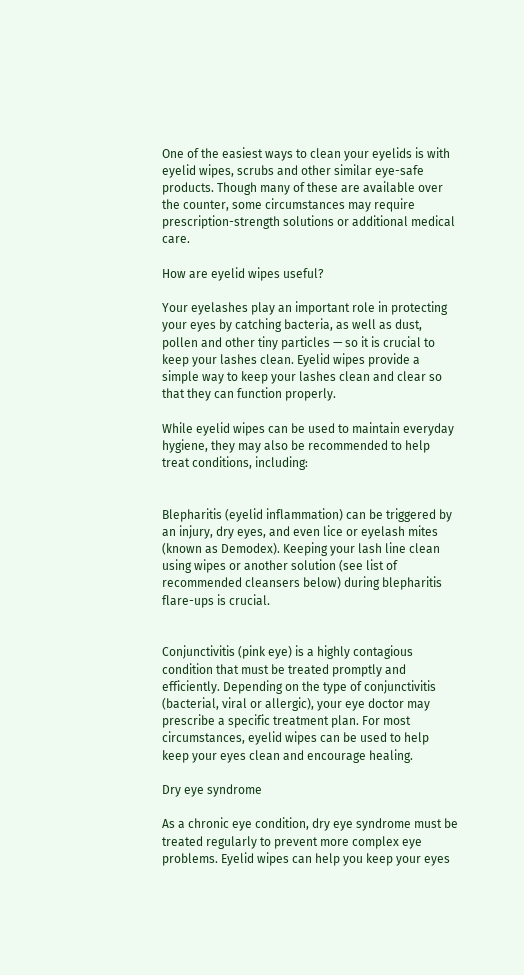One of the easiest ways to clean your eyelids is with eyelid wipes, scrubs and other similar eye-safe products. Though many of these are available over the counter, some circumstances may require prescription-strength solutions or additional medical care.

How are eyelid wipes useful?

Your eyelashes play an important role in protecting your eyes by catching bacteria, as well as dust, pollen and other tiny particles — so it is crucial to keep your lashes clean. Eyelid wipes provide a simple way to keep your lashes clean and clear so that they can function properly.

While eyelid wipes can be used to maintain everyday hygiene, they may also be recommended to help treat conditions, including:


Blepharitis (eyelid inflammation) can be triggered by an injury, dry eyes, and even lice or eyelash mites (known as Demodex). Keeping your lash line clean using wipes or another solution (see list of recommended cleansers below) during blepharitis flare-ups is crucial.


Conjunctivitis (pink eye) is a highly contagious condition that must be treated promptly and efficiently. Depending on the type of conjunctivitis (bacterial, viral or allergic), your eye doctor may prescribe a specific treatment plan. For most circumstances, eyelid wipes can be used to help keep your eyes clean and encourage healing.

Dry eye syndrome

As a chronic eye condition, dry eye syndrome must be treated regularly to prevent more complex eye problems. Eyelid wipes can help you keep your eyes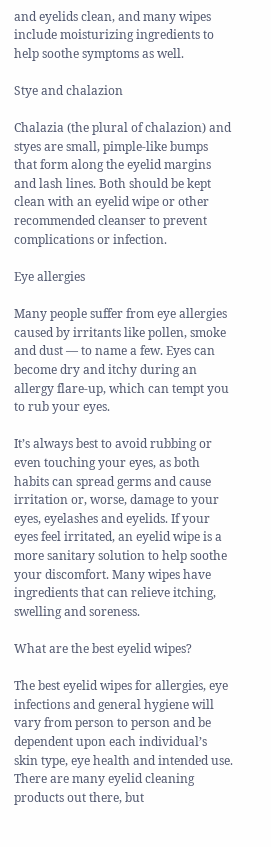and eyelids clean, and many wipes include moisturizing ingredients to help soothe symptoms as well.

Stye and chalazion

Chalazia (the plural of chalazion) and styes are small, pimple-like bumps that form along the eyelid margins and lash lines. Both should be kept clean with an eyelid wipe or other recommended cleanser to prevent complications or infection.

Eye allergies

Many people suffer from eye allergies caused by irritants like pollen, smoke and dust — to name a few. Eyes can become dry and itchy during an allergy flare-up, which can tempt you to rub your eyes.

It’s always best to avoid rubbing or even touching your eyes, as both habits can spread germs and cause irritation or, worse, damage to your eyes, eyelashes and eyelids. If your eyes feel irritated, an eyelid wipe is a more sanitary solution to help soothe your discomfort. Many wipes have ingredients that can relieve itching, swelling and soreness.

What are the best eyelid wipes?

The best eyelid wipes for allergies, eye infections and general hygiene will vary from person to person and be dependent upon each individual’s skin type, eye health and intended use. There are many eyelid cleaning products out there, but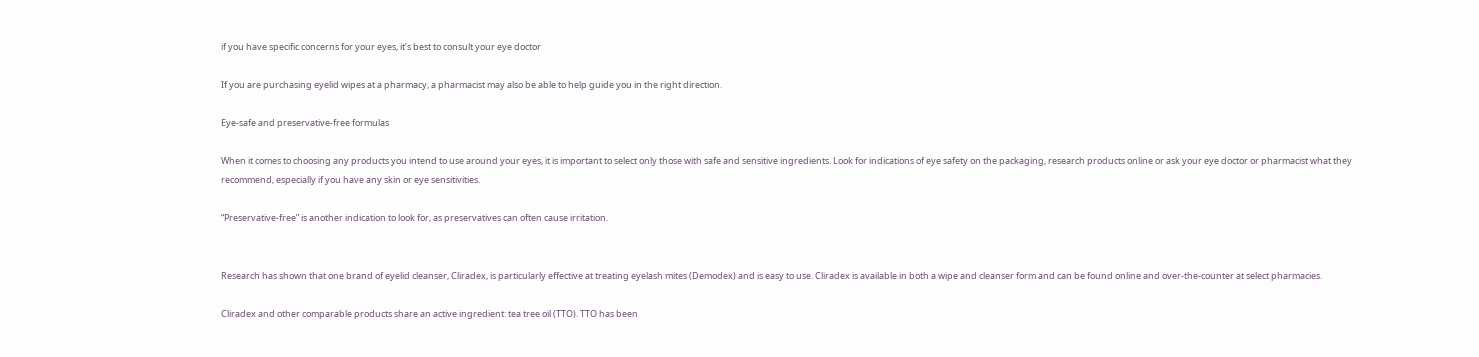if you have specific concerns for your eyes, it’s best to consult your eye doctor

If you are purchasing eyelid wipes at a pharmacy, a pharmacist may also be able to help guide you in the right direction.

Eye-safe and preservative-free formulas

When it comes to choosing any products you intend to use around your eyes, it is important to select only those with safe and sensitive ingredients. Look for indications of eye safety on the packaging, research products online or ask your eye doctor or pharmacist what they recommend, especially if you have any skin or eye sensitivities.

“Preservative-free” is another indication to look for, as preservatives can often cause irritation.


Research has shown that one brand of eyelid cleanser, Cliradex, is particularly effective at treating eyelash mites (Demodex) and is easy to use. Cliradex is available in both a wipe and cleanser form and can be found online and over-the-counter at select pharmacies.

Cliradex and other comparable products share an active ingredient: tea tree oil (TTO). TTO has been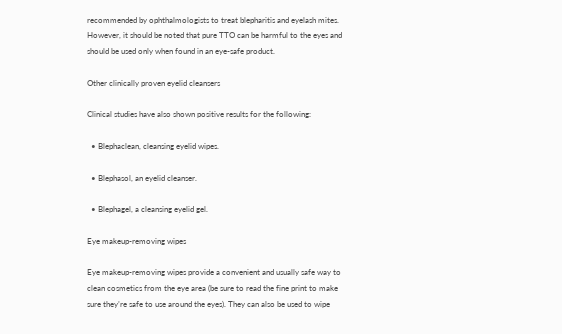recommended by ophthalmologists to treat blepharitis and eyelash mites. However, it should be noted that pure TTO can be harmful to the eyes and should be used only when found in an eye-safe product.

Other clinically proven eyelid cleansers

Clinical studies have also shown positive results for the following:

  • Blephaclean, cleansing eyelid wipes.

  • Blephasol, an eyelid cleanser.

  • Blephagel, a cleansing eyelid gel.

Eye makeup-removing wipes

Eye makeup-removing wipes provide a convenient and usually safe way to clean cosmetics from the eye area (be sure to read the fine print to make sure they’re safe to use around the eyes). They can also be used to wipe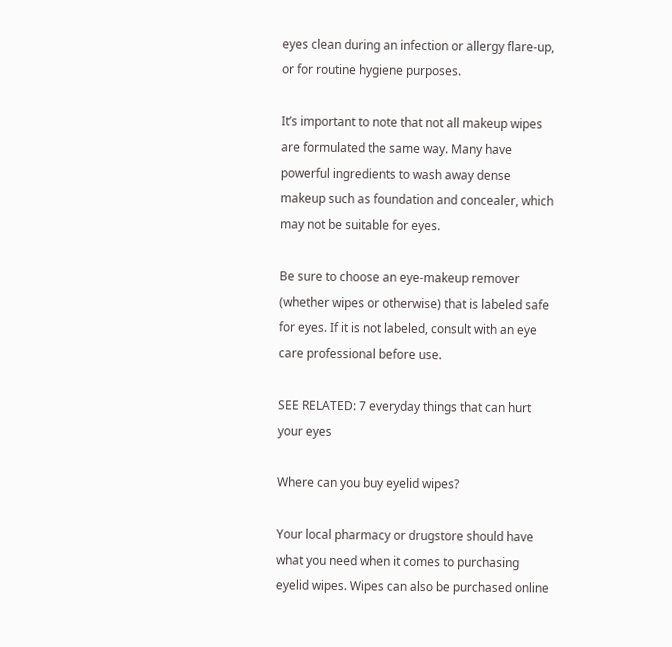eyes clean during an infection or allergy flare-up, or for routine hygiene purposes.

It’s important to note that not all makeup wipes are formulated the same way. Many have powerful ingredients to wash away dense makeup such as foundation and concealer, which may not be suitable for eyes.

Be sure to choose an eye-makeup remover (whether wipes or otherwise) that is labeled safe for eyes. If it is not labeled, consult with an eye care professional before use.

SEE RELATED: 7 everyday things that can hurt your eyes

Where can you buy eyelid wipes?

Your local pharmacy or drugstore should have what you need when it comes to purchasing eyelid wipes. Wipes can also be purchased online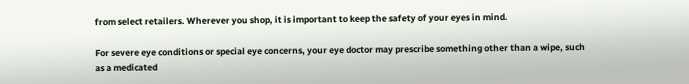from select retailers. Wherever you shop, it is important to keep the safety of your eyes in mind.

For severe eye conditions or special eye concerns, your eye doctor may prescribe something other than a wipe, such as a medicated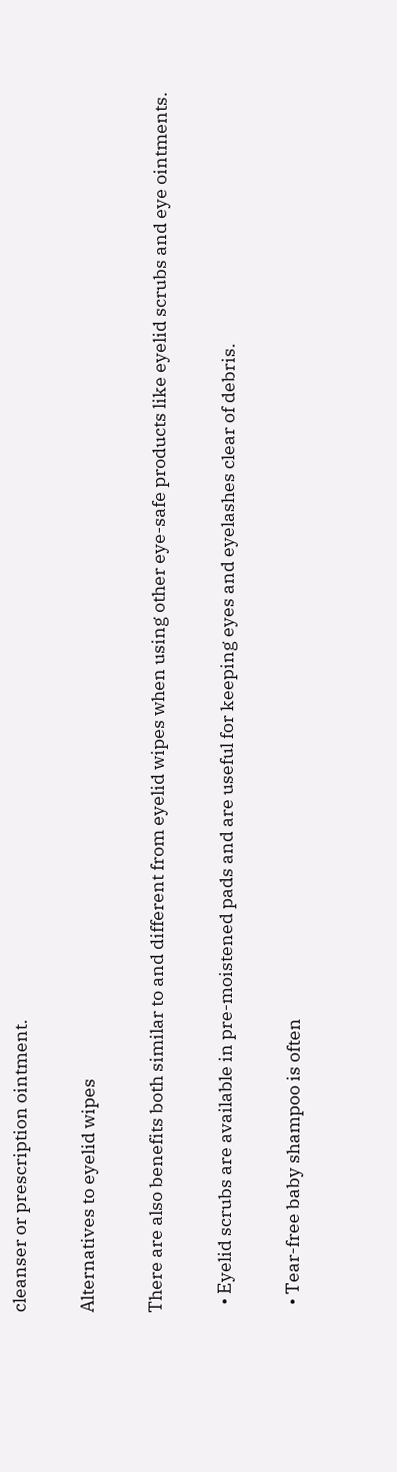cleanser or prescription ointment.

Alternatives to eyelid wipes

There are also benefits both similar to and different from eyelid wipes when using other eye-safe products like eyelid scrubs and eye ointments.

  • Eyelid scrubs are available in pre-moistened pads and are useful for keeping eyes and eyelashes clear of debris.

  • Tear-free baby shampoo is often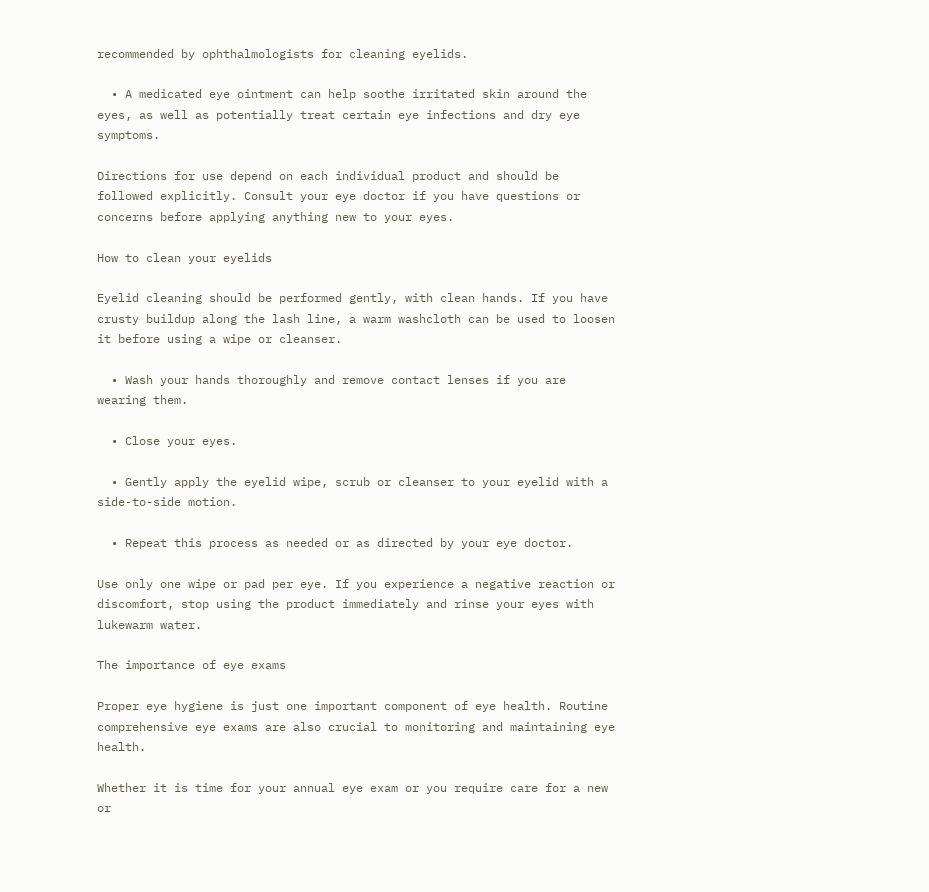recommended by ophthalmologists for cleaning eyelids.

  • A medicated eye ointment can help soothe irritated skin around the eyes, as well as potentially treat certain eye infections and dry eye symptoms.

Directions for use depend on each individual product and should be followed explicitly. Consult your eye doctor if you have questions or concerns before applying anything new to your eyes.

How to clean your eyelids

Eyelid cleaning should be performed gently, with clean hands. If you have crusty buildup along the lash line, a warm washcloth can be used to loosen it before using a wipe or cleanser.

  • Wash your hands thoroughly and remove contact lenses if you are wearing them.

  • Close your eyes.

  • Gently apply the eyelid wipe, scrub or cleanser to your eyelid with a side-to-side motion.

  • Repeat this process as needed or as directed by your eye doctor.

Use only one wipe or pad per eye. If you experience a negative reaction or discomfort, stop using the product immediately and rinse your eyes with lukewarm water.

The importance of eye exams

Proper eye hygiene is just one important component of eye health. Routine comprehensive eye exams are also crucial to monitoring and maintaining eye health.

Whether it is time for your annual eye exam or you require care for a new or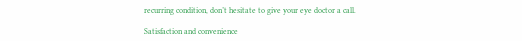recurring condition, don’t hesitate to give your eye doctor a call.

Satisfaction and convenience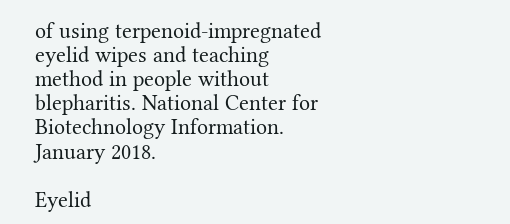of using terpenoid-impregnated eyelid wipes and teaching method in people without blepharitis. National Center for Biotechnology Information. January 2018.

Eyelid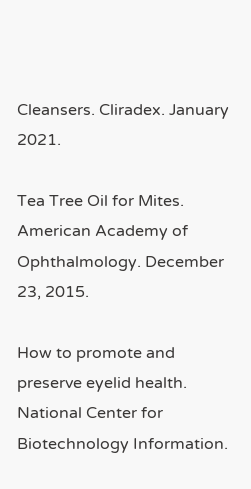Cleansers. Cliradex. January 2021.

Tea Tree Oil for Mites. American Academy of Ophthalmology. December 23, 2015.

How to promote and preserve eyelid health. National Center for Biotechnology Information.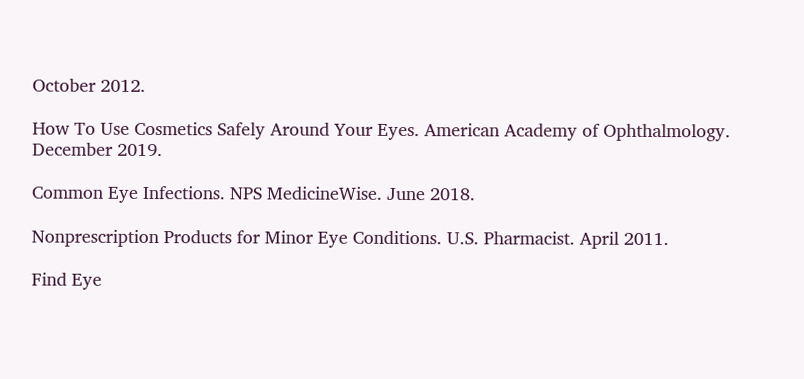October 2012.

How To Use Cosmetics Safely Around Your Eyes. American Academy of Ophthalmology. December 2019.

Common Eye Infections. NPS MedicineWise. June 2018.

Nonprescription Products for Minor Eye Conditions. U.S. Pharmacist. April 2011.

Find Eye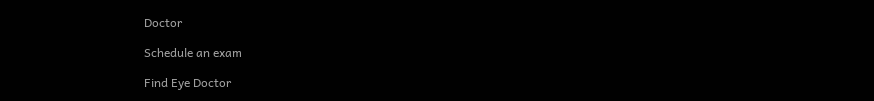Doctor

Schedule an exam

Find Eye Doctor